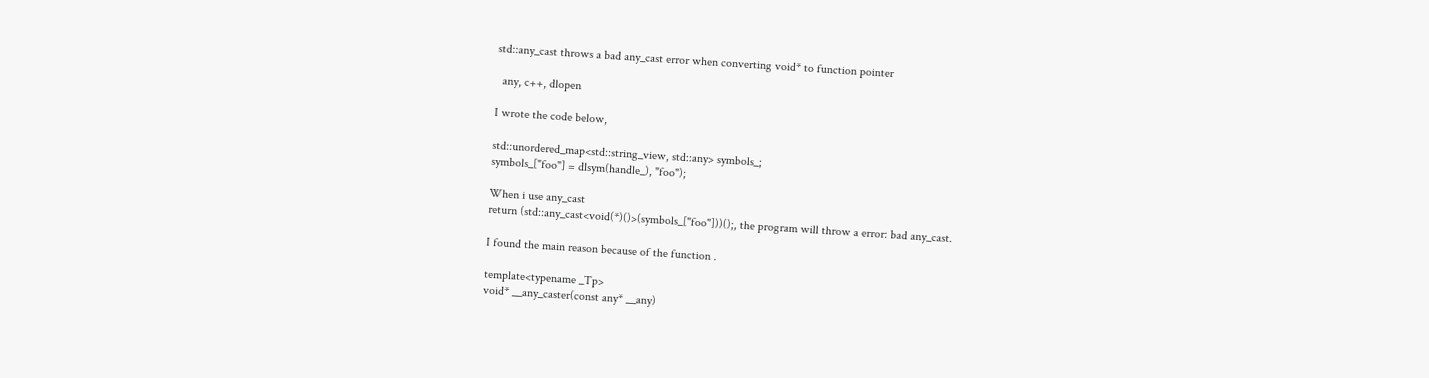std::any_cast throws a bad any_cast error when converting void* to function pointer

  any, c++, dlopen

I wrote the code below,

std::unordered_map<std::string_view, std::any> symbols_;
symbols_["foo"] = dlsym(handle_), "foo");

When i use any_cast
return (std::any_cast<void(*)()>(symbols_["foo"]))();, the program will throw a error: bad any_cast.

I found the main reason because of the function .

template<typename _Tp>
void* __any_caster(const any* __any)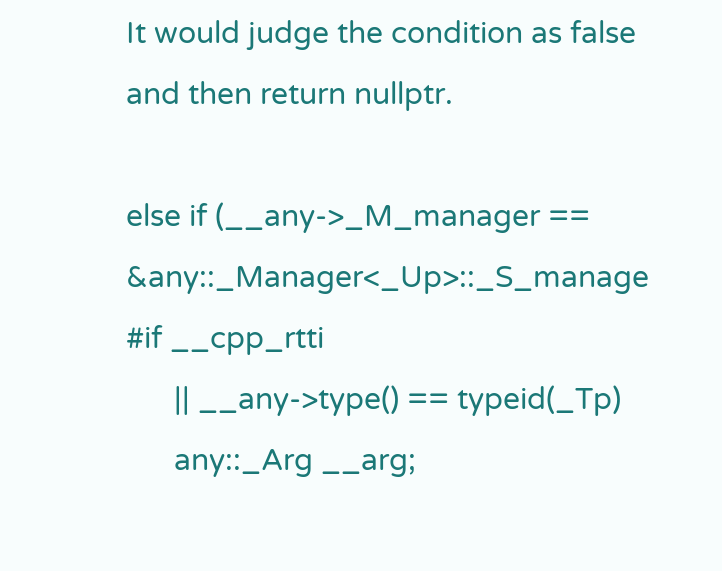It would judge the condition as false and then return nullptr.

else if (__any->_M_manager == &any::_Manager<_Up>::_S_manage
#if __cpp_rtti
      || __any->type() == typeid(_Tp)
      any::_Arg __arg;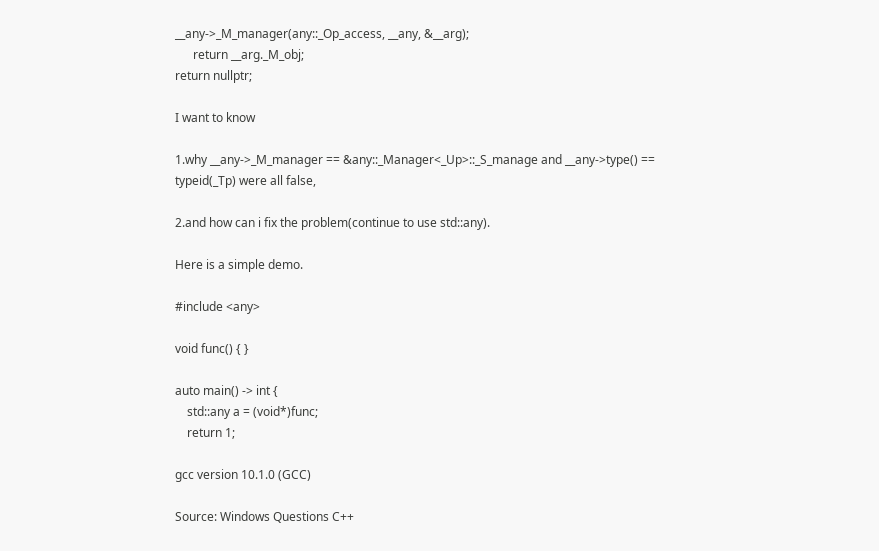__any->_M_manager(any::_Op_access, __any, &__arg);
      return __arg._M_obj;
return nullptr;

I want to know

1.why __any->_M_manager == &any::_Manager<_Up>::_S_manage and __any->type() == typeid(_Tp) were all false,

2.and how can i fix the problem(continue to use std::any).

Here is a simple demo.

#include <any>

void func() { }

auto main() -> int {
    std::any a = (void*)func;
    return 1;

gcc version 10.1.0 (GCC)

Source: Windows Questions C++